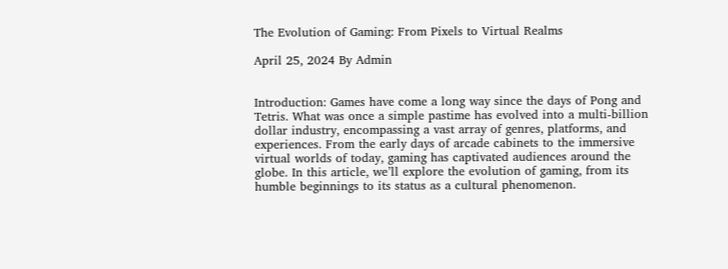The Evolution of Gaming: From Pixels to Virtual Realms

April 25, 2024 By Admin


Introduction: Games have come a long way since the days of Pong and Tetris. What was once a simple pastime has evolved into a multi-billion dollar industry, encompassing a vast array of genres, platforms, and experiences. From the early days of arcade cabinets to the immersive virtual worlds of today, gaming has captivated audiences around the globe. In this article, we’ll explore the evolution of gaming, from its humble beginnings to its status as a cultural phenomenon.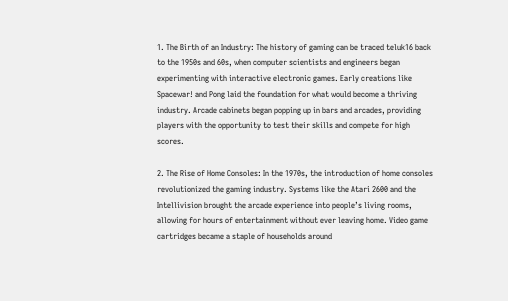1. The Birth of an Industry: The history of gaming can be traced teluk16 back to the 1950s and 60s, when computer scientists and engineers began experimenting with interactive electronic games. Early creations like Spacewar! and Pong laid the foundation for what would become a thriving industry. Arcade cabinets began popping up in bars and arcades, providing players with the opportunity to test their skills and compete for high scores.

2. The Rise of Home Consoles: In the 1970s, the introduction of home consoles revolutionized the gaming industry. Systems like the Atari 2600 and the Intellivision brought the arcade experience into people’s living rooms, allowing for hours of entertainment without ever leaving home. Video game cartridges became a staple of households around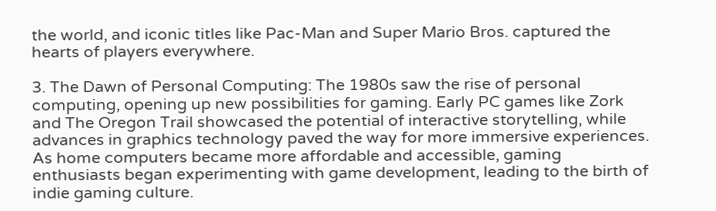the world, and iconic titles like Pac-Man and Super Mario Bros. captured the hearts of players everywhere.

3. The Dawn of Personal Computing: The 1980s saw the rise of personal computing, opening up new possibilities for gaming. Early PC games like Zork and The Oregon Trail showcased the potential of interactive storytelling, while advances in graphics technology paved the way for more immersive experiences. As home computers became more affordable and accessible, gaming enthusiasts began experimenting with game development, leading to the birth of indie gaming culture.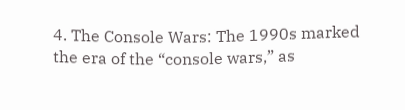4. The Console Wars: The 1990s marked the era of the “console wars,” as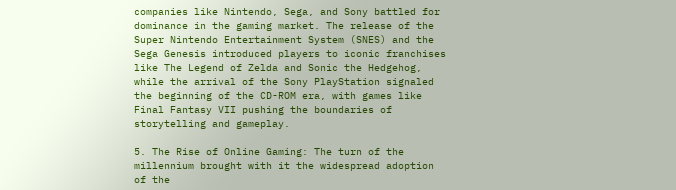companies like Nintendo, Sega, and Sony battled for dominance in the gaming market. The release of the Super Nintendo Entertainment System (SNES) and the Sega Genesis introduced players to iconic franchises like The Legend of Zelda and Sonic the Hedgehog, while the arrival of the Sony PlayStation signaled the beginning of the CD-ROM era, with games like Final Fantasy VII pushing the boundaries of storytelling and gameplay.

5. The Rise of Online Gaming: The turn of the millennium brought with it the widespread adoption of the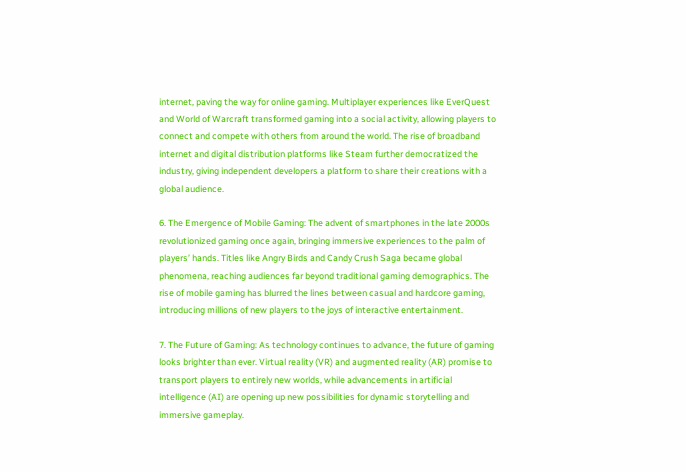internet, paving the way for online gaming. Multiplayer experiences like EverQuest and World of Warcraft transformed gaming into a social activity, allowing players to connect and compete with others from around the world. The rise of broadband internet and digital distribution platforms like Steam further democratized the industry, giving independent developers a platform to share their creations with a global audience.

6. The Emergence of Mobile Gaming: The advent of smartphones in the late 2000s revolutionized gaming once again, bringing immersive experiences to the palm of players’ hands. Titles like Angry Birds and Candy Crush Saga became global phenomena, reaching audiences far beyond traditional gaming demographics. The rise of mobile gaming has blurred the lines between casual and hardcore gaming, introducing millions of new players to the joys of interactive entertainment.

7. The Future of Gaming: As technology continues to advance, the future of gaming looks brighter than ever. Virtual reality (VR) and augmented reality (AR) promise to transport players to entirely new worlds, while advancements in artificial intelligence (AI) are opening up new possibilities for dynamic storytelling and immersive gameplay.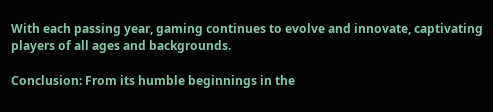With each passing year, gaming continues to evolve and innovate, captivating players of all ages and backgrounds.

Conclusion: From its humble beginnings in the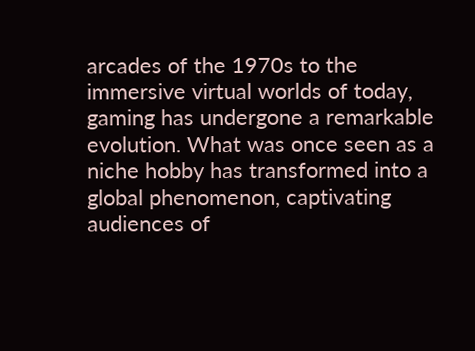arcades of the 1970s to the immersive virtual worlds of today, gaming has undergone a remarkable evolution. What was once seen as a niche hobby has transformed into a global phenomenon, captivating audiences of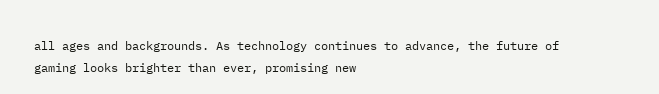all ages and backgrounds. As technology continues to advance, the future of gaming looks brighter than ever, promising new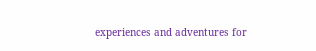experiences and adventures for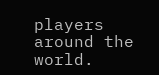players around the world.